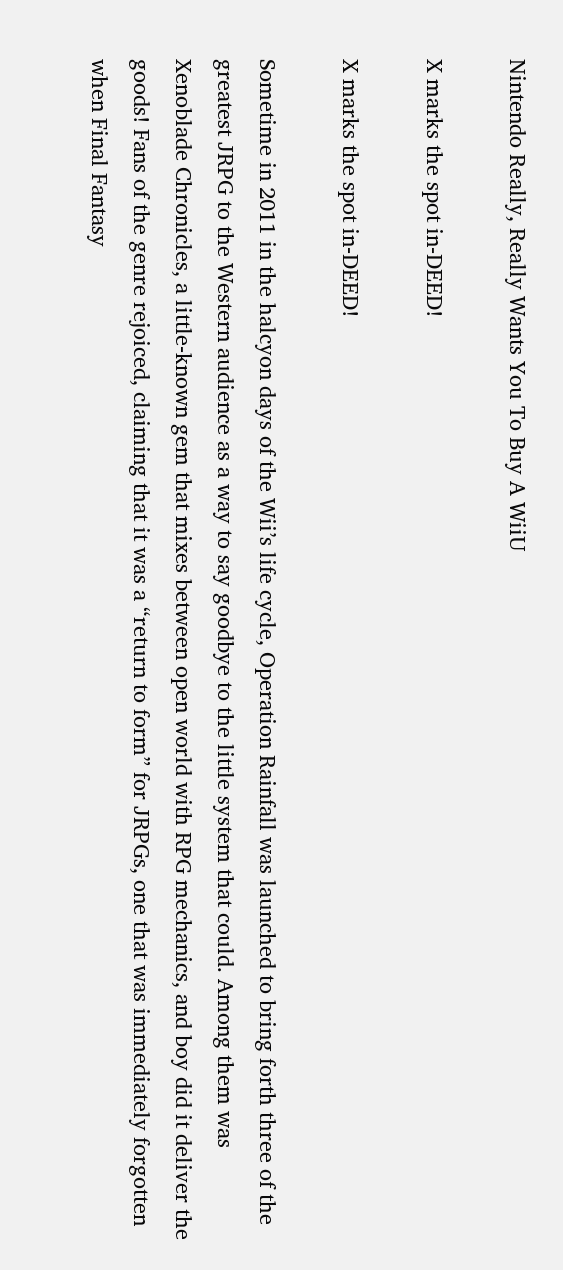Nintendo Really, Really Wants You To Buy A WiiU

X marks the spot in-DEED!

X marks the spot in-DEED!

Sometime in 2011 in the halcyon days of the Wii’s life cycle, Operation Rainfall was launched to bring forth three of the greatest JRPG to the Western audience as a way to say goodbye to the little system that could. Among them was Xenoblade Chronicles, a little-known gem that mixes between open world with RPG mechanics, and boy did it deliver the goods! Fans of the genre rejoiced, claiming that it was a “return to form” for JRPGs, one that was immediately forgotten when Final Fantasy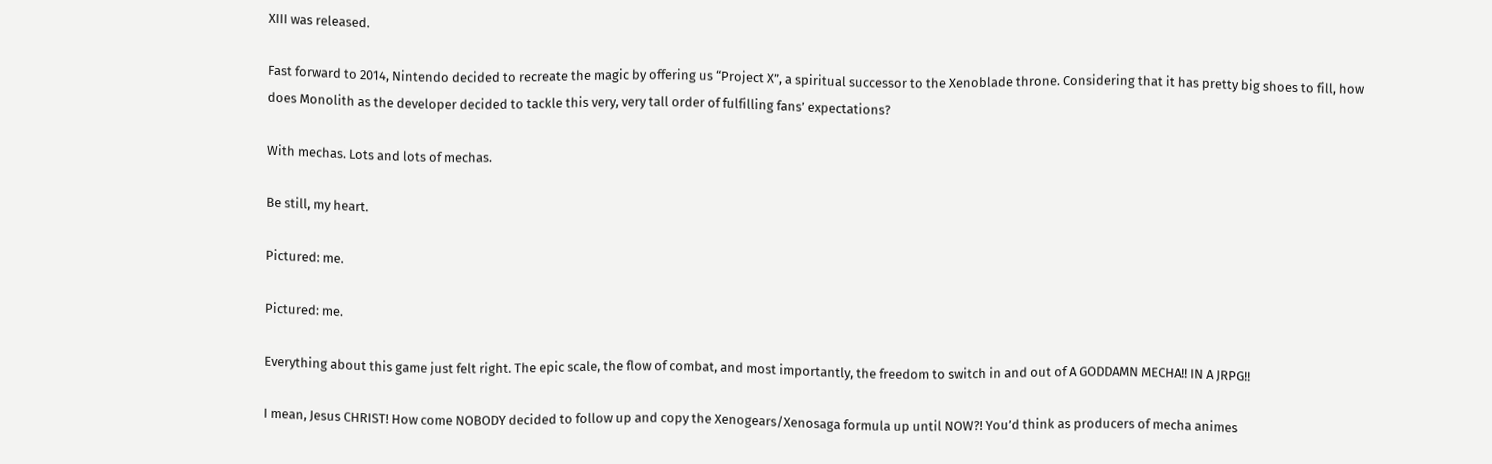XIII was released.

Fast forward to 2014, Nintendo decided to recreate the magic by offering us “Project X”, a spiritual successor to the Xenoblade throne. Considering that it has pretty big shoes to fill, how does Monolith as the developer decided to tackle this very, very tall order of fulfilling fans’ expectations?

With mechas. Lots and lots of mechas.

Be still, my heart.

Pictured: me.

Pictured: me.

Everything about this game just felt right. The epic scale, the flow of combat, and most importantly, the freedom to switch in and out of A GODDAMN MECHA!! IN A JRPG!!

I mean, Jesus CHRIST! How come NOBODY decided to follow up and copy the Xenogears/Xenosaga formula up until NOW?! You’d think as producers of mecha animes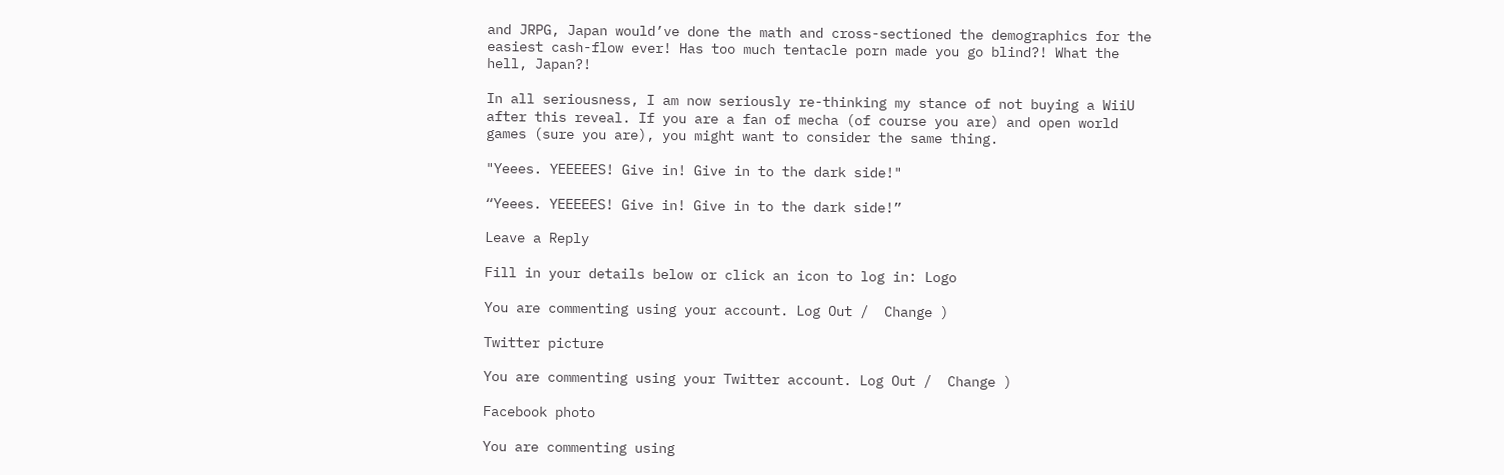and JRPG, Japan would’ve done the math and cross-sectioned the demographics for the easiest cash-flow ever! Has too much tentacle porn made you go blind?! What the hell, Japan?!

In all seriousness, I am now seriously re-thinking my stance of not buying a WiiU after this reveal. If you are a fan of mecha (of course you are) and open world games (sure you are), you might want to consider the same thing.

"Yeees. YEEEEES! Give in! Give in to the dark side!"

“Yeees. YEEEEES! Give in! Give in to the dark side!”

Leave a Reply

Fill in your details below or click an icon to log in: Logo

You are commenting using your account. Log Out /  Change )

Twitter picture

You are commenting using your Twitter account. Log Out /  Change )

Facebook photo

You are commenting using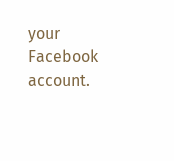your Facebook account.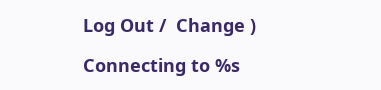Log Out /  Change )

Connecting to %s